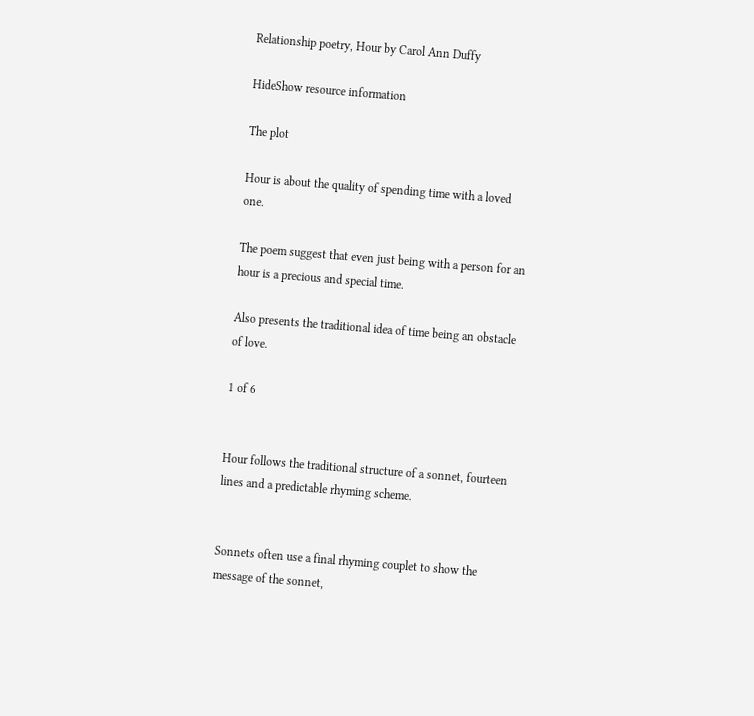Relationship poetry, Hour by Carol Ann Duffy

HideShow resource information

The plot

Hour is about the quality of spending time with a loved one.

The poem suggest that even just being with a person for an hour is a precious and special time.

Also presents the traditional idea of time being an obstacle of love.

1 of 6


Hour follows the traditional structure of a sonnet, fourteen lines and a predictable rhyming scheme.


Sonnets often use a final rhyming couplet to show the message of the sonnet,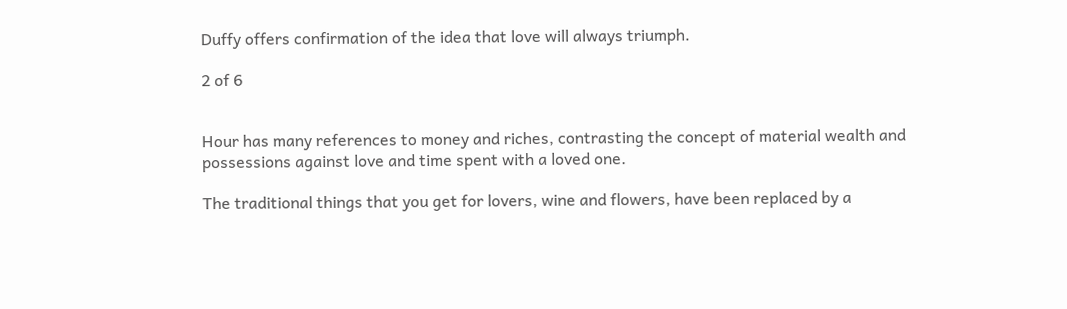Duffy offers confirmation of the idea that love will always triumph.

2 of 6


Hour has many references to money and riches, contrasting the concept of material wealth and possessions against love and time spent with a loved one.

The traditional things that you get for lovers, wine and flowers, have been replaced by a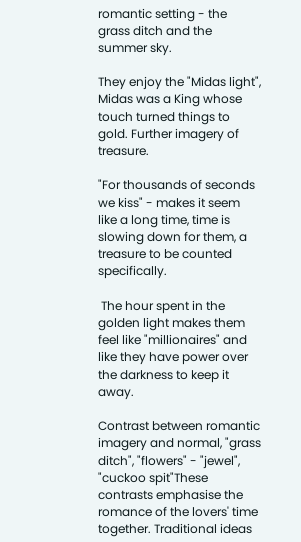romantic setting - the grass ditch and the summer sky.

They enjoy the "Midas light", Midas was a King whose touch turned things to gold. Further imagery of treasure.

"For thousands of seconds we kiss" - makes it seem like a long time, time is slowing down for them, a treasure to be counted specifically.

 The hour spent in the golden light makes them feel like "millionaires" and like they have power over the darkness to keep it away.

Contrast between romantic imagery and normal, "grass ditch", "flowers" - "jewel", "cuckoo spit"These contrasts emphasise the romance of the lovers' time together. Traditional ideas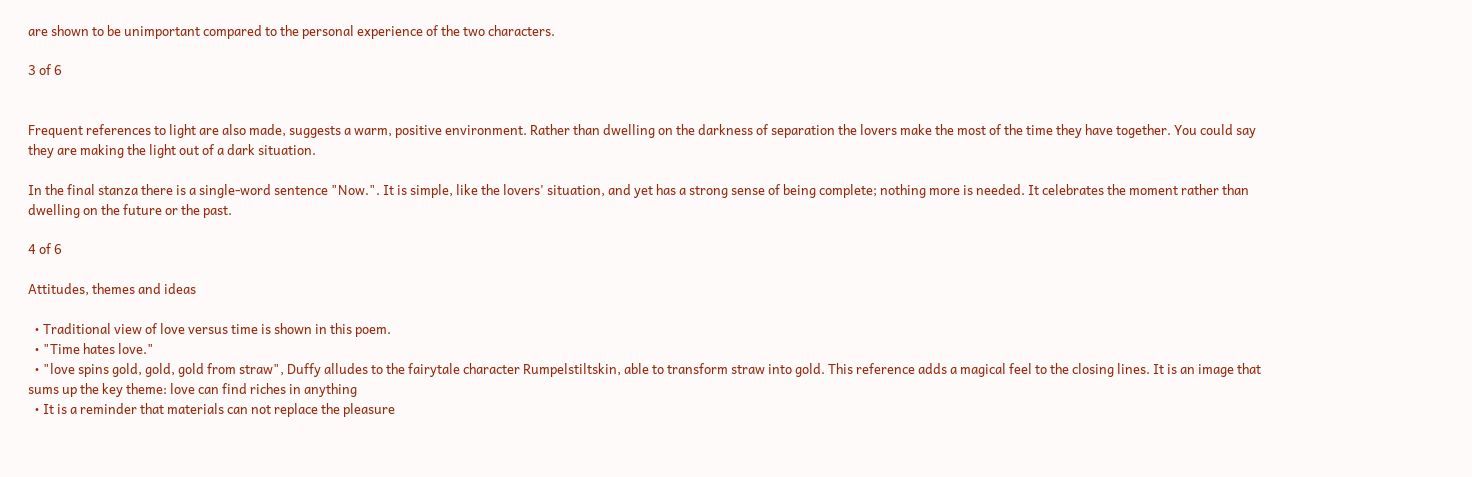are shown to be unimportant compared to the personal experience of the two characters.

3 of 6


Frequent references to light are also made, suggests a warm, positive environment. Rather than dwelling on the darkness of separation the lovers make the most of the time they have together. You could say they are making the light out of a dark situation.

In the final stanza there is a single-word sentence "Now.". It is simple, like the lovers' situation, and yet has a strong sense of being complete; nothing more is needed. It celebrates the moment rather than dwelling on the future or the past.

4 of 6

Attitudes, themes and ideas

  • Traditional view of love versus time is shown in this poem.
  • "Time hates love."
  • "love spins gold, gold, gold from straw", Duffy alludes to the fairytale character Rumpelstiltskin, able to transform straw into gold. This reference adds a magical feel to the closing lines. It is an image that sums up the key theme: love can find riches in anything
  • It is a reminder that materials can not replace the pleasure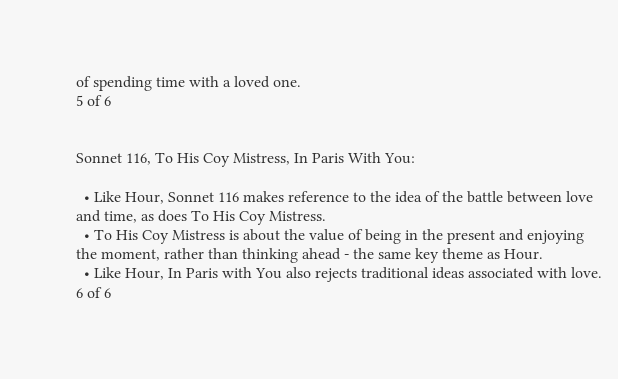of spending time with a loved one.
5 of 6


Sonnet 116, To His Coy Mistress, In Paris With You:

  • Like Hour, Sonnet 116 makes reference to the idea of the battle between love and time, as does To His Coy Mistress.
  • To His Coy Mistress is about the value of being in the present and enjoying the moment, rather than thinking ahead - the same key theme as Hour.
  • Like Hour, In Paris with You also rejects traditional ideas associated with love.
6 of 6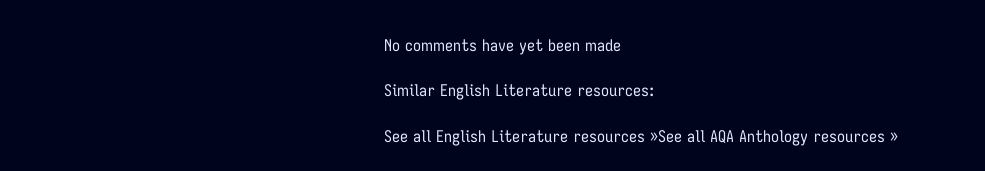No comments have yet been made

Similar English Literature resources:

See all English Literature resources »See all AQA Anthology resources »